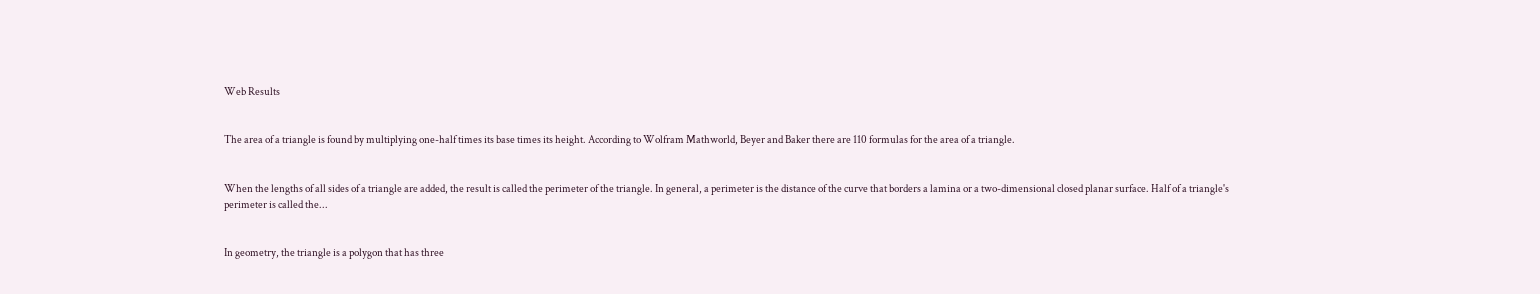Web Results


The area of a triangle is found by multiplying one-half times its base times its height. According to Wolfram Mathworld, Beyer and Baker there are 110 formulas for the area of a triangle.


When the lengths of all sides of a triangle are added, the result is called the perimeter of the triangle. In general, a perimeter is the distance of the curve that borders a lamina or a two-dimensional closed planar surface. Half of a triangle's perimeter is called the...


In geometry, the triangle is a polygon that has three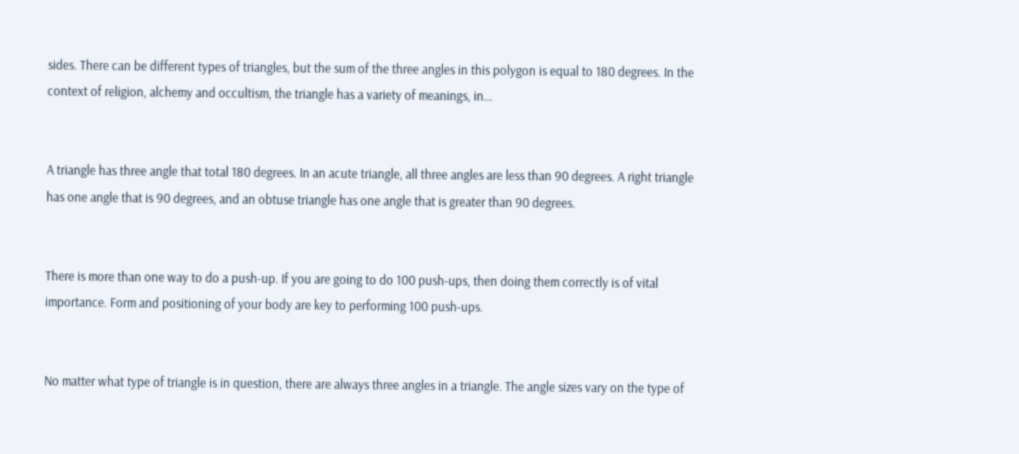sides. There can be different types of triangles, but the sum of the three angles in this polygon is equal to 180 degrees. In the context of religion, alchemy and occultism, the triangle has a variety of meanings, in...


A triangle has three angle that total 180 degrees. In an acute triangle, all three angles are less than 90 degrees. A right triangle has one angle that is 90 degrees, and an obtuse triangle has one angle that is greater than 90 degrees.


There is more than one way to do a push-up. If you are going to do 100 push-ups, then doing them correctly is of vital importance. Form and positioning of your body are key to performing 100 push-ups.


No matter what type of triangle is in question, there are always three angles in a triangle. The angle sizes vary on the type of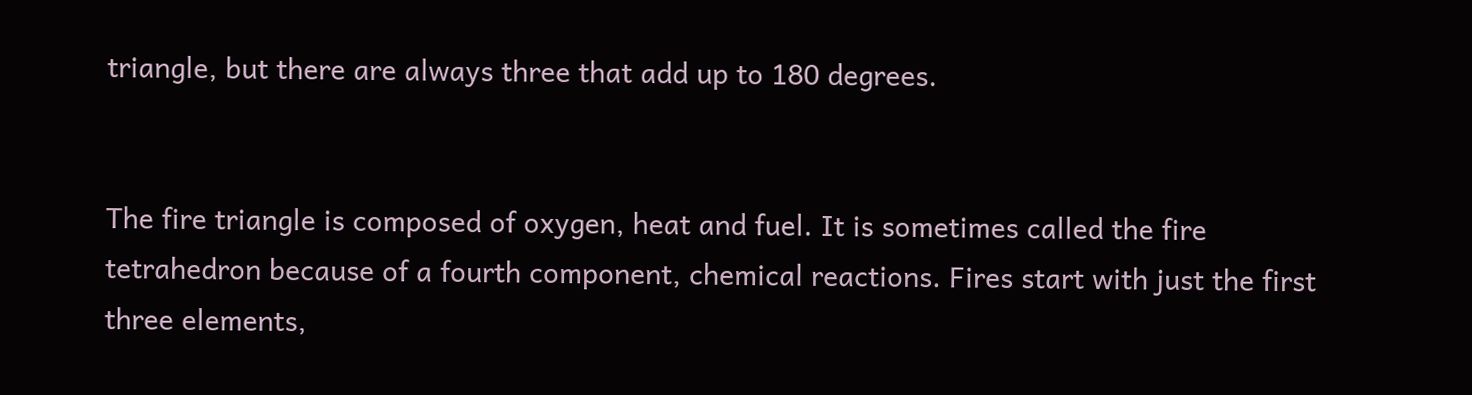triangle, but there are always three that add up to 180 degrees.


The fire triangle is composed of oxygen, heat and fuel. It is sometimes called the fire tetrahedron because of a fourth component, chemical reactions. Fires start with just the first three elements,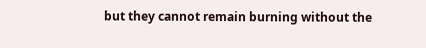but they cannot remain burning without the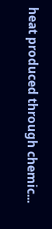heat produced through chemic...